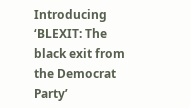Introducing ‘BLEXIT: The black exit from the Democrat Party’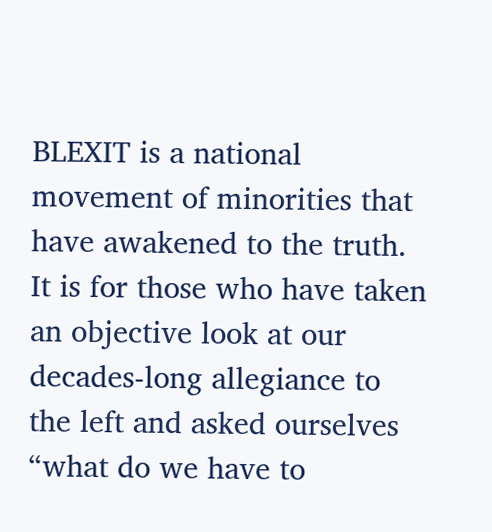BLEXIT is a national movement of minorities that have awakened to the truth. It is for those who have taken an objective look at our decades-long allegiance to the left and asked ourselves “what do we have to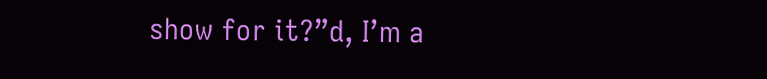show for it?”d, I’m a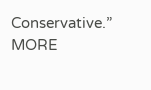Conservative.” MORE